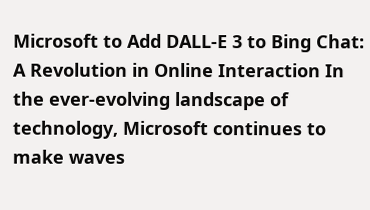Microsoft to Add DALL-E 3 to Bing Chat: A Revolution in Online Interaction In the ever-evolving landscape of technology, Microsoft continues to make waves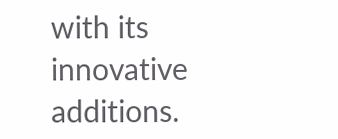with its innovative additions.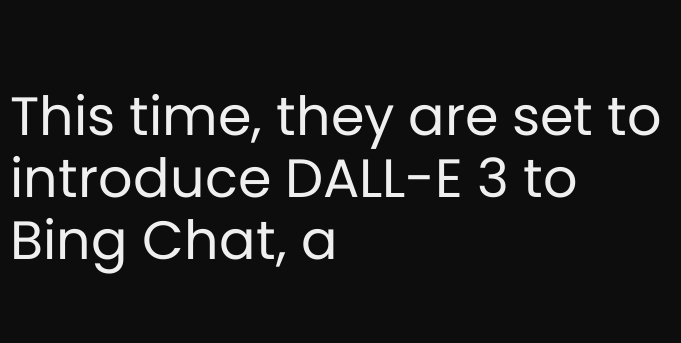This time, they are set to introduce DALL-E 3 to Bing Chat, a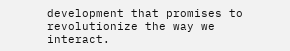development that promises to revolutionize the way we interact.